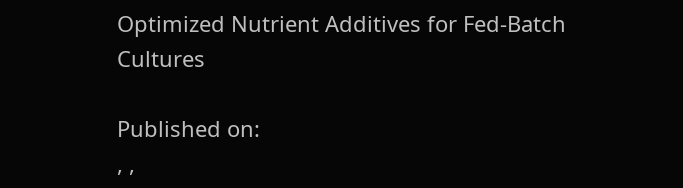Optimized Nutrient Additives for Fed-Batch Cultures

Published on:
, ,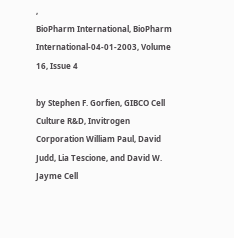,
BioPharm International, BioPharm International-04-01-2003, Volume 16, Issue 4

by Stephen F. Gorfien, GIBCO Cell Culture R&D, Invitrogen Corporation William Paul, David Judd, Lia Tescione, and David W. Jayme Cell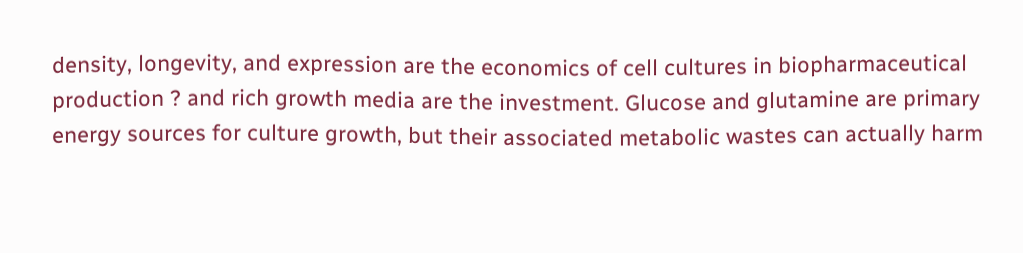density, longevity, and expression are the economics of cell cultures in biopharmaceutical production ? and rich growth media are the investment. Glucose and glutamine are primary energy sources for culture growth, but their associated metabolic wastes can actually harm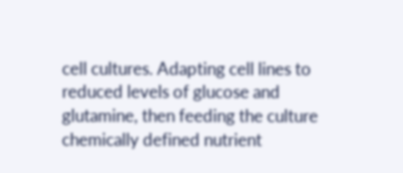cell cultures. Adapting cell lines to reduced levels of glucose and glutamine, then feeding the culture chemically defined nutrient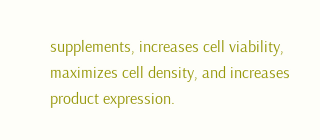supplements, increases cell viability, maximizes cell density, and increases product expression.